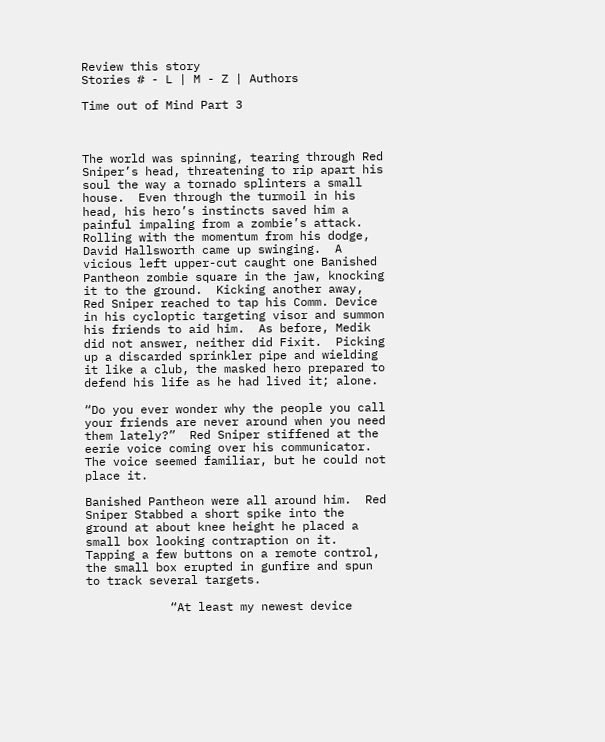Review this story                                                            Stories # - L | M - Z | Authors

Time out of Mind Part 3



The world was spinning, tearing through Red Sniper’s head, threatening to rip apart his soul the way a tornado splinters a small house.  Even through the turmoil in his head, his hero’s instincts saved him a painful impaling from a zombie’s attack.  Rolling with the momentum from his dodge, David Hallsworth came up swinging.  A vicious left upper-cut caught one Banished Pantheon zombie square in the jaw, knocking it to the ground.  Kicking another away, Red Sniper reached to tap his Comm. Device in his cycloptic targeting visor and summon his friends to aid him.  As before, Medik did not answer, neither did Fixit.  Picking up a discarded sprinkler pipe and wielding it like a club, the masked hero prepared to defend his life as he had lived it; alone.

“Do you ever wonder why the people you call your friends are never around when you need them lately?”  Red Sniper stiffened at the eerie voice coming over his communicator.  The voice seemed familiar, but he could not place it.

Banished Pantheon were all around him.  Red Sniper Stabbed a short spike into the ground at about knee height he placed a small box looking contraption on it.  Tapping a few buttons on a remote control, the small box erupted in gunfire and spun to track several targets.

            “At least my newest device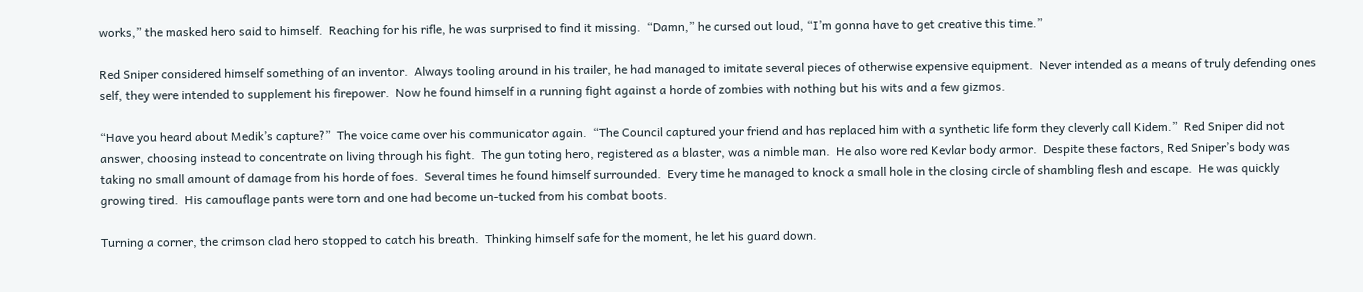works,” the masked hero said to himself.  Reaching for his rifle, he was surprised to find it missing.  “Damn,” he cursed out loud, “I’m gonna have to get creative this time.”

Red Sniper considered himself something of an inventor.  Always tooling around in his trailer, he had managed to imitate several pieces of otherwise expensive equipment.  Never intended as a means of truly defending ones self, they were intended to supplement his firepower.  Now he found himself in a running fight against a horde of zombies with nothing but his wits and a few gizmos.

“Have you heard about Medik’s capture?”  The voice came over his communicator again.  “The Council captured your friend and has replaced him with a synthetic life form they cleverly call Kidem.”  Red Sniper did not answer, choosing instead to concentrate on living through his fight.  The gun toting hero, registered as a blaster, was a nimble man.  He also wore red Kevlar body armor.  Despite these factors, Red Sniper’s body was taking no small amount of damage from his horde of foes.  Several times he found himself surrounded.  Every time he managed to knock a small hole in the closing circle of shambling flesh and escape.  He was quickly growing tired.  His camouflage pants were torn and one had become un-tucked from his combat boots.

Turning a corner, the crimson clad hero stopped to catch his breath.  Thinking himself safe for the moment, he let his guard down.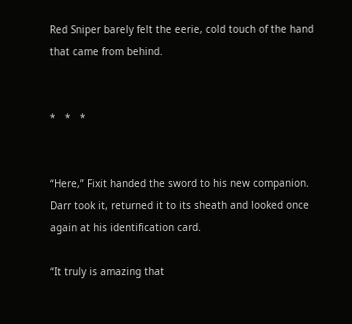Red Sniper barely felt the eerie, cold touch of the hand that came from behind.


*   *   *


“Here,” Fixit handed the sword to his new companion.  Darr took it, returned it to its sheath and looked once again at his identification card.

“It truly is amazing that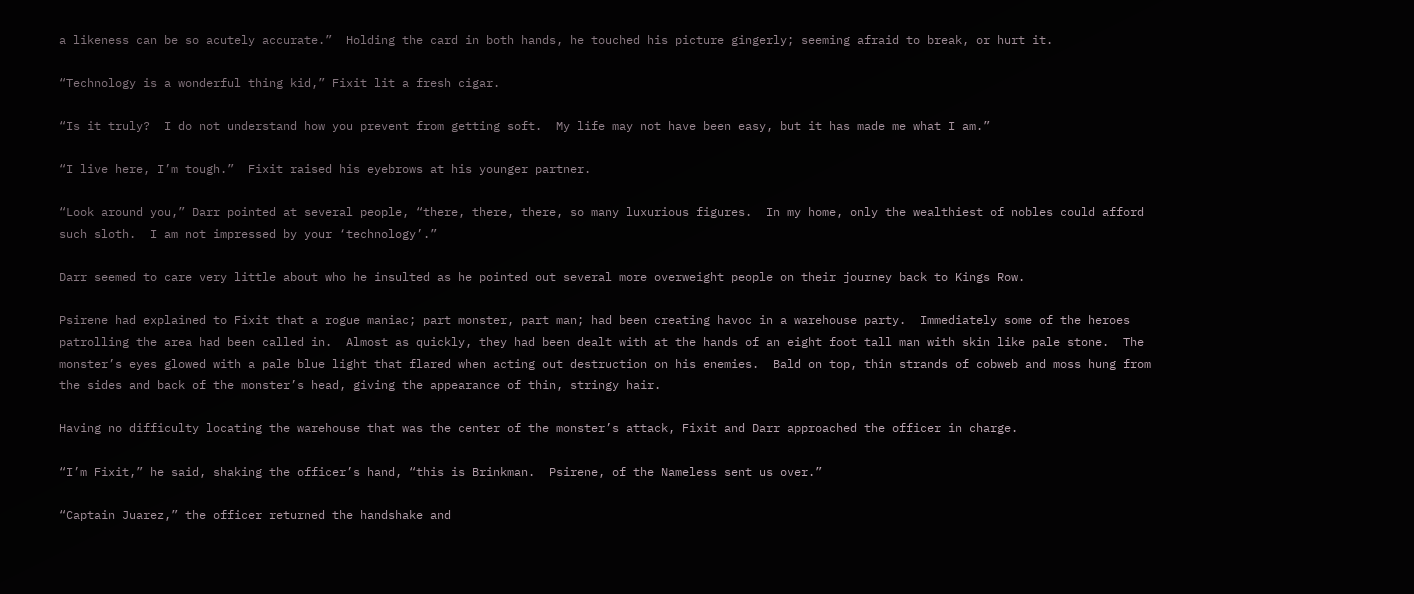a likeness can be so acutely accurate.”  Holding the card in both hands, he touched his picture gingerly; seeming afraid to break, or hurt it.

“Technology is a wonderful thing kid,” Fixit lit a fresh cigar.

“Is it truly?  I do not understand how you prevent from getting soft.  My life may not have been easy, but it has made me what I am.”

“I live here, I’m tough.”  Fixit raised his eyebrows at his younger partner.

“Look around you,” Darr pointed at several people, “there, there, there, so many luxurious figures.  In my home, only the wealthiest of nobles could afford such sloth.  I am not impressed by your ‘technology’.”

Darr seemed to care very little about who he insulted as he pointed out several more overweight people on their journey back to Kings Row.

Psirene had explained to Fixit that a rogue maniac; part monster, part man; had been creating havoc in a warehouse party.  Immediately some of the heroes patrolling the area had been called in.  Almost as quickly, they had been dealt with at the hands of an eight foot tall man with skin like pale stone.  The monster’s eyes glowed with a pale blue light that flared when acting out destruction on his enemies.  Bald on top, thin strands of cobweb and moss hung from the sides and back of the monster’s head, giving the appearance of thin, stringy hair.

Having no difficulty locating the warehouse that was the center of the monster’s attack, Fixit and Darr approached the officer in charge.

“I’m Fixit,” he said, shaking the officer’s hand, “this is Brinkman.  Psirene, of the Nameless sent us over.”

“Captain Juarez,” the officer returned the handshake and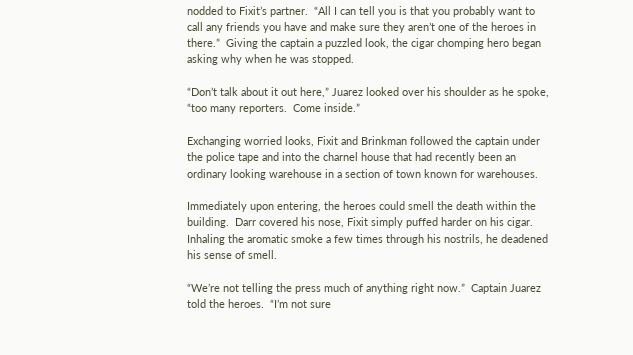nodded to Fixit’s partner.  “All I can tell you is that you probably want to call any friends you have and make sure they aren’t one of the heroes in there.”  Giving the captain a puzzled look, the cigar chomping hero began asking why when he was stopped.

“Don’t talk about it out here,” Juarez looked over his shoulder as he spoke, “too many reporters.  Come inside.”

Exchanging worried looks, Fixit and Brinkman followed the captain under the police tape and into the charnel house that had recently been an ordinary looking warehouse in a section of town known for warehouses.

Immediately upon entering, the heroes could smell the death within the building.  Darr covered his nose, Fixit simply puffed harder on his cigar.  Inhaling the aromatic smoke a few times through his nostrils, he deadened his sense of smell.

“We’re not telling the press much of anything right now.”  Captain Juarez told the heroes.  “I’m not sure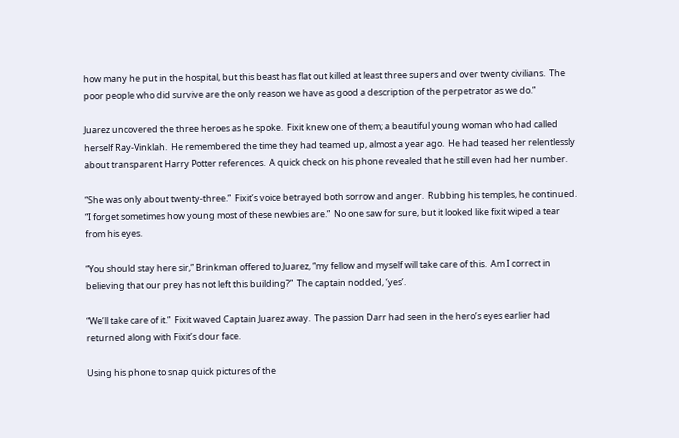how many he put in the hospital, but this beast has flat out killed at least three supers and over twenty civilians.  The poor people who did survive are the only reason we have as good a description of the perpetrator as we do.”

Juarez uncovered the three heroes as he spoke.  Fixit knew one of them; a beautiful young woman who had called herself Ray-Vinklah.  He remembered the time they had teamed up, almost a year ago.  He had teased her relentlessly about transparent Harry Potter references.  A quick check on his phone revealed that he still even had her number.

“She was only about twenty-three.”  Fixit’s voice betrayed both sorrow and anger.  Rubbing his temples, he continued. “I forget sometimes how young most of these newbies are.”  No one saw for sure, but it looked like fixit wiped a tear from his eyes.

“You should stay here sir,” Brinkman offered to Juarez, “my fellow and myself will take care of this.  Am I correct in believing that our prey has not left this building?”  The captain nodded, ‘yes’.

“We’ll take care of it.”  Fixit waved Captain Juarez away.  The passion Darr had seen in the hero’s eyes earlier had returned along with Fixit’s dour face.

Using his phone to snap quick pictures of the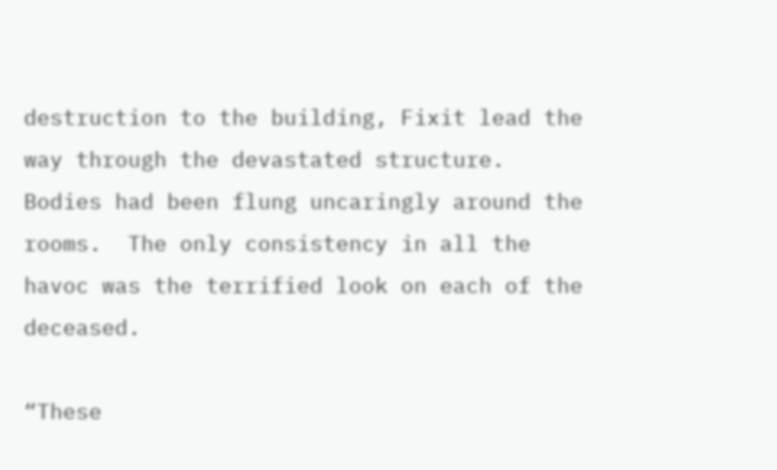destruction to the building, Fixit lead the way through the devastated structure.  Bodies had been flung uncaringly around the rooms.  The only consistency in all the havoc was the terrified look on each of the deceased.

“These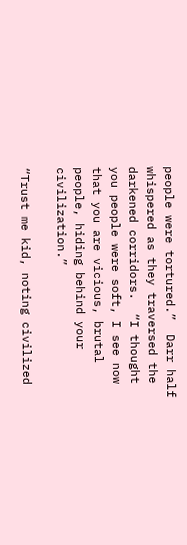people were tortured.”  Darr half whispered as they traversed the darkened corridors.  “I thought you people were soft, I see now that you are vicious, brutal people, hiding behind your civilization.”

“Trust me kid, noting civilized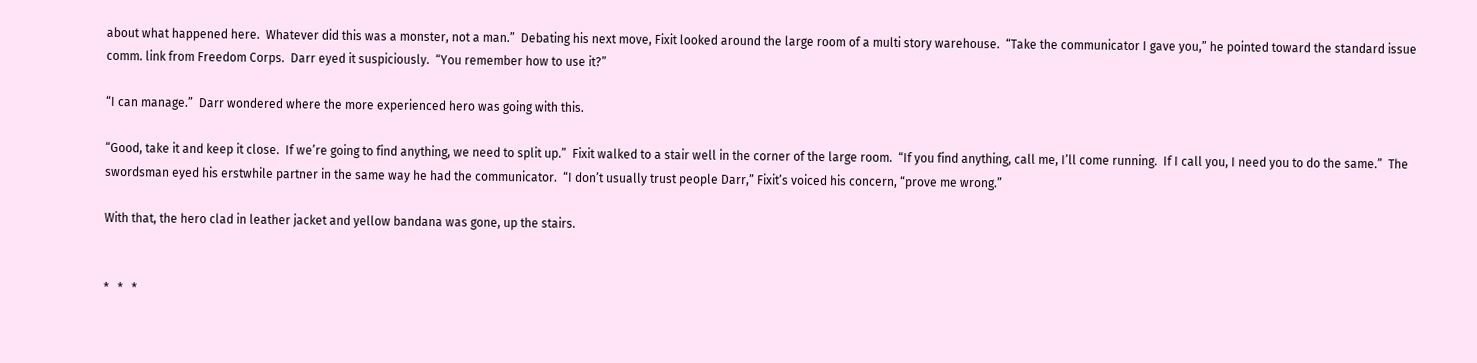about what happened here.  Whatever did this was a monster, not a man.”  Debating his next move, Fixit looked around the large room of a multi story warehouse.  “Take the communicator I gave you,” he pointed toward the standard issue comm. link from Freedom Corps.  Darr eyed it suspiciously.  “You remember how to use it?”

“I can manage.”  Darr wondered where the more experienced hero was going with this.

“Good, take it and keep it close.  If we’re going to find anything, we need to split up.”  Fixit walked to a stair well in the corner of the large room.  “If you find anything, call me, I’ll come running.  If I call you, I need you to do the same.”  The swordsman eyed his erstwhile partner in the same way he had the communicator.  “I don’t usually trust people Darr,” Fixit’s voiced his concern, “prove me wrong.”

With that, the hero clad in leather jacket and yellow bandana was gone, up the stairs.


*   *   *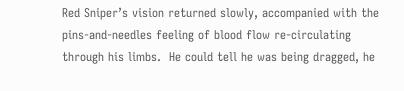Red Sniper’s vision returned slowly, accompanied with the pins-and-needles feeling of blood flow re-circulating through his limbs.  He could tell he was being dragged, he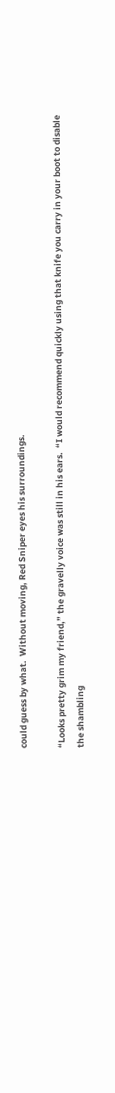could guess by what.  Without moving, Red Sniper eyes his surroundings.

“Looks pretty grim my friend,” the gravelly voice was still in his ears.  “I would recommend quickly using that knife you carry in your boot to disable the shambling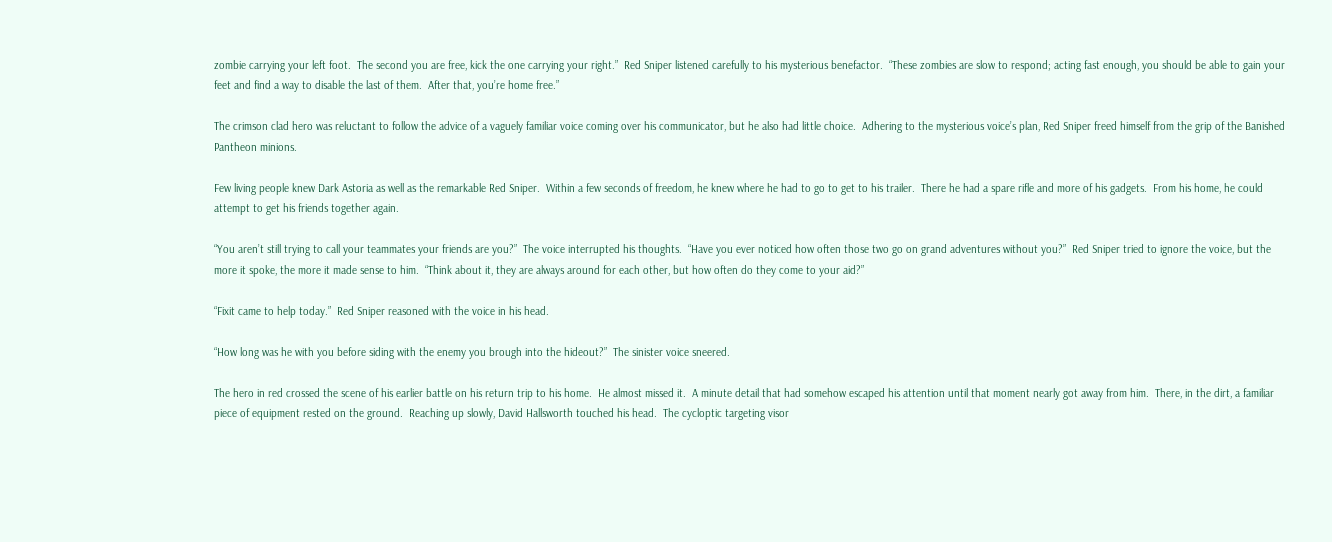zombie carrying your left foot.  The second you are free, kick the one carrying your right.”  Red Sniper listened carefully to his mysterious benefactor.  “These zombies are slow to respond; acting fast enough, you should be able to gain your feet and find a way to disable the last of them.  After that, you’re home free.”

The crimson clad hero was reluctant to follow the advice of a vaguely familiar voice coming over his communicator, but he also had little choice.  Adhering to the mysterious voice’s plan, Red Sniper freed himself from the grip of the Banished Pantheon minions.

Few living people knew Dark Astoria as well as the remarkable Red Sniper.  Within a few seconds of freedom, he knew where he had to go to get to his trailer.  There he had a spare rifle and more of his gadgets.  From his home, he could attempt to get his friends together again.

“You aren’t still trying to call your teammates your friends are you?”  The voice interrupted his thoughts.  “Have you ever noticed how often those two go on grand adventures without you?”  Red Sniper tried to ignore the voice, but the more it spoke, the more it made sense to him.  “Think about it, they are always around for each other, but how often do they come to your aid?”

“Fixit came to help today.”  Red Sniper reasoned with the voice in his head.

“How long was he with you before siding with the enemy you brough into the hideout?”  The sinister voice sneered.

The hero in red crossed the scene of his earlier battle on his return trip to his home.  He almost missed it.  A minute detail that had somehow escaped his attention until that moment nearly got away from him.  There, in the dirt, a familiar piece of equipment rested on the ground.  Reaching up slowly, David Hallsworth touched his head.  The cycloptic targeting visor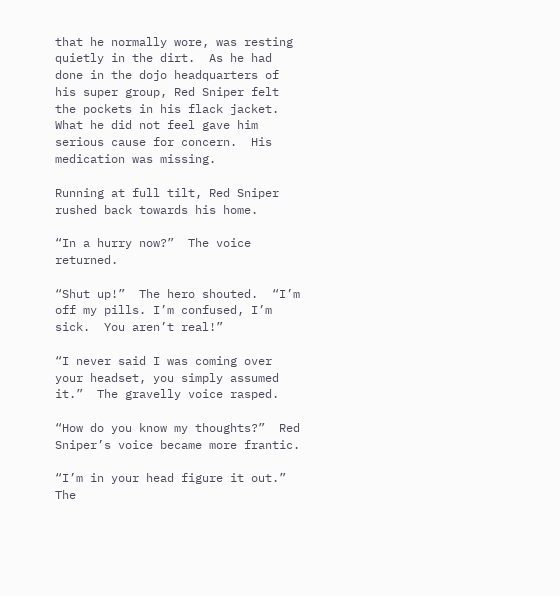that he normally wore, was resting quietly in the dirt.  As he had done in the dojo headquarters of his super group, Red Sniper felt the pockets in his flack jacket.  What he did not feel gave him serious cause for concern.  His medication was missing.

Running at full tilt, Red Sniper rushed back towards his home.

“In a hurry now?”  The voice returned.

“Shut up!”  The hero shouted.  “I’m off my pills. I’m confused, I’m sick.  You aren’t real!”

“I never said I was coming over your headset, you simply assumed it.”  The gravelly voice rasped.

“How do you know my thoughts?”  Red Sniper’s voice became more frantic.

“I’m in your head figure it out.”  The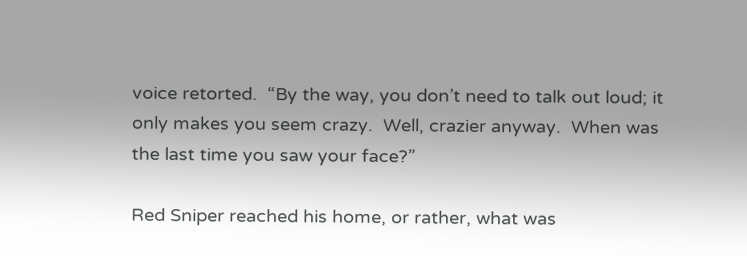voice retorted.  “By the way, you don’t need to talk out loud; it only makes you seem crazy.  Well, crazier anyway.  When was the last time you saw your face?”

Red Sniper reached his home, or rather, what was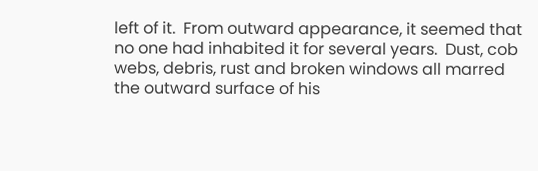left of it.  From outward appearance, it seemed that no one had inhabited it for several years.  Dust, cob webs, debris, rust and broken windows all marred the outward surface of his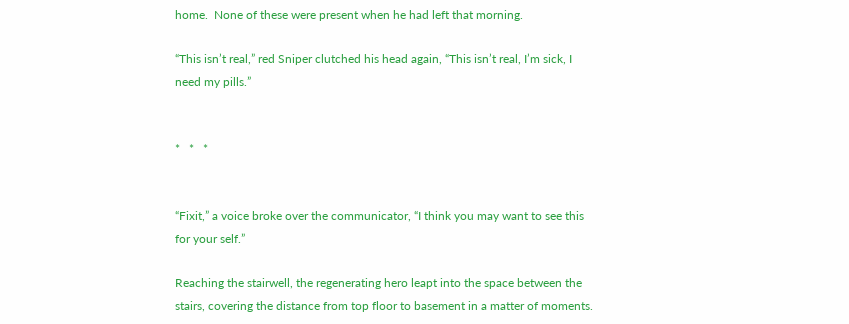home.  None of these were present when he had left that morning.

“This isn’t real,” red Sniper clutched his head again, “This isn’t real, I’m sick, I need my pills.”


*   *   *


“Fixit,” a voice broke over the communicator, “I think you may want to see this for your self.”

Reaching the stairwell, the regenerating hero leapt into the space between the stairs, covering the distance from top floor to basement in a matter of moments.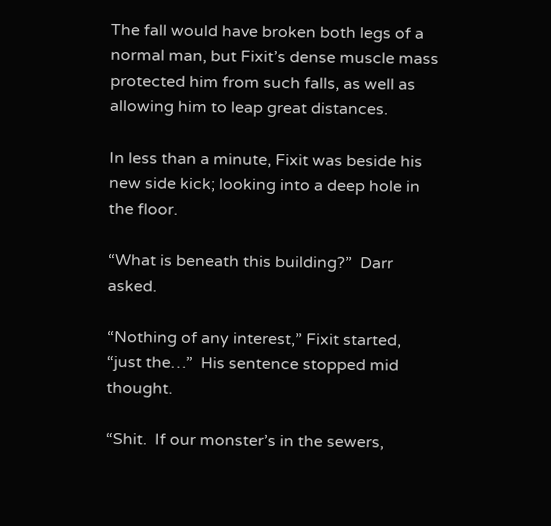The fall would have broken both legs of a normal man, but Fixit’s dense muscle mass protected him from such falls, as well as allowing him to leap great distances.

In less than a minute, Fixit was beside his new side kick; looking into a deep hole in the floor.

“What is beneath this building?”  Darr asked.

“Nothing of any interest,” Fixit started, “just the…”  His sentence stopped mid thought.

“Shit.  If our monster’s in the sewers,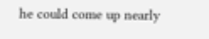he could come up nearly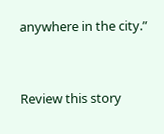anywhere in the city.”


Review this story